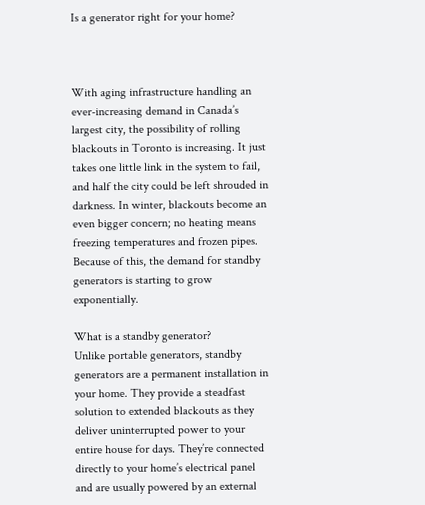Is a generator right for your home?



With aging infrastructure handling an ever-increasing demand in Canada’s largest city, the possibility of rolling blackouts in Toronto is increasing. It just takes one little link in the system to fail, and half the city could be left shrouded in darkness. In winter, blackouts become an even bigger concern; no heating means freezing temperatures and frozen pipes. Because of this, the demand for standby generators is starting to grow exponentially.

What is a standby generator?
Unlike portable generators, standby generators are a permanent installation in your home. They provide a steadfast solution to extended blackouts as they deliver uninterrupted power to your entire house for days. They’re connected directly to your home’s electrical panel and are usually powered by an external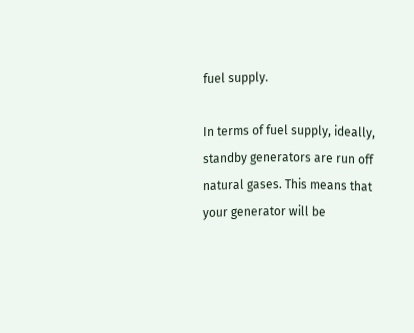fuel supply.

In terms of fuel supply, ideally, standby generators are run off natural gases. This means that your generator will be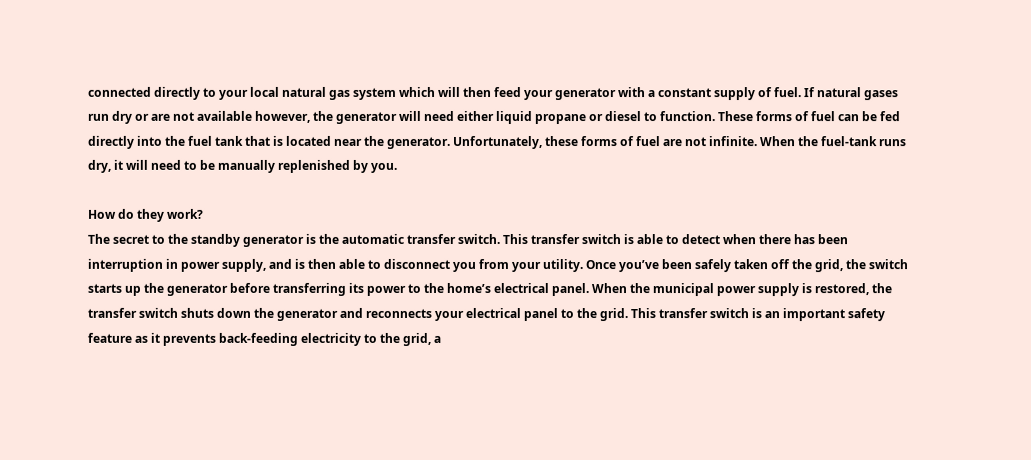connected directly to your local natural gas system which will then feed your generator with a constant supply of fuel. If natural gases run dry or are not available however, the generator will need either liquid propane or diesel to function. These forms of fuel can be fed directly into the fuel tank that is located near the generator. Unfortunately, these forms of fuel are not infinite. When the fuel-tank runs dry, it will need to be manually replenished by you.

How do they work?
The secret to the standby generator is the automatic transfer switch. This transfer switch is able to detect when there has been interruption in power supply, and is then able to disconnect you from your utility. Once you’ve been safely taken off the grid, the switch starts up the generator before transferring its power to the home’s electrical panel. When the municipal power supply is restored, the transfer switch shuts down the generator and reconnects your electrical panel to the grid. This transfer switch is an important safety feature as it prevents back-feeding electricity to the grid, a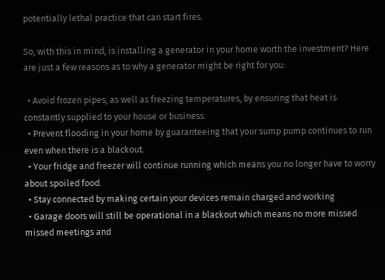potentially lethal practice that can start fires.

So, with this in mind, is installing a generator in your home worth the investment? Here are just a few reasons as to why a generator might be right for you:

  • Avoid frozen pipes, as well as freezing temperatures, by ensuring that heat is constantly supplied to your house or business.
  • Prevent flooding in your home by guaranteeing that your sump pump continues to run even when there is a blackout.
  • Your fridge and freezer will continue running which means you no longer have to worry about spoiled food.
  • Stay connected by making certain your devices remain charged and working
  • Garage doors will still be operational in a blackout which means no more missed missed meetings and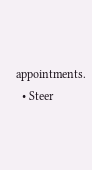appointments.
  • Steer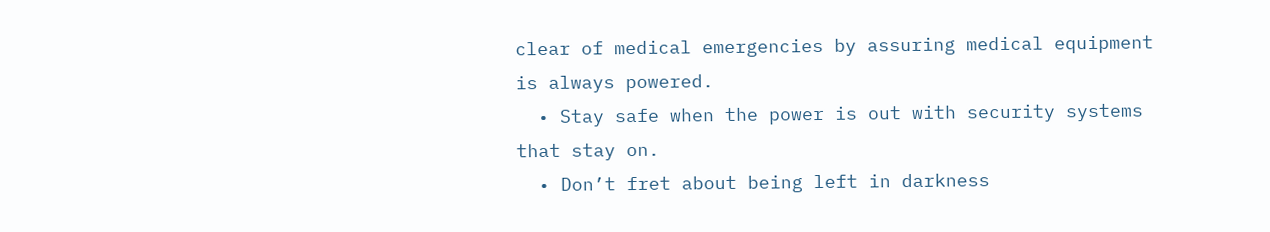clear of medical emergencies by assuring medical equipment is always powered.
  • Stay safe when the power is out with security systems that stay on.
  • Don’t fret about being left in darkness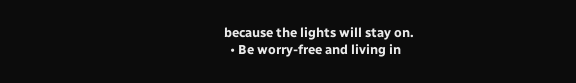because the lights will stay on.
  • Be worry-free and living in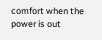comfort when the power is out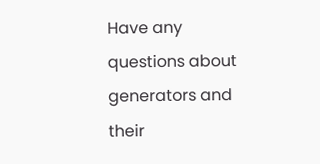Have any questions about generators and their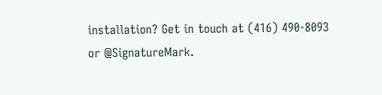installation? Get in touch at (416) 490-8093 or @SignatureMark.